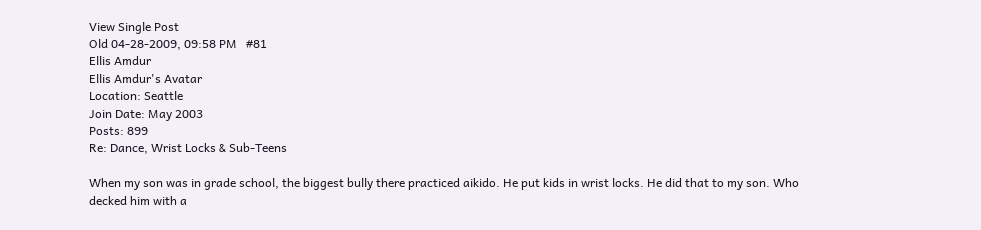View Single Post
Old 04-28-2009, 09:58 PM   #81
Ellis Amdur
Ellis Amdur's Avatar
Location: Seattle
Join Date: May 2003
Posts: 899
Re: Dance, Wrist Locks & Sub-Teens

When my son was in grade school, the biggest bully there practiced aikido. He put kids in wrist locks. He did that to my son. Who decked him with a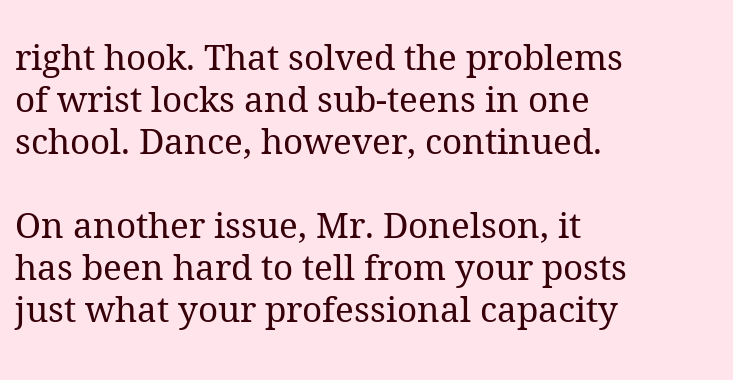right hook. That solved the problems of wrist locks and sub-teens in one school. Dance, however, continued.

On another issue, Mr. Donelson, it has been hard to tell from your posts just what your professional capacity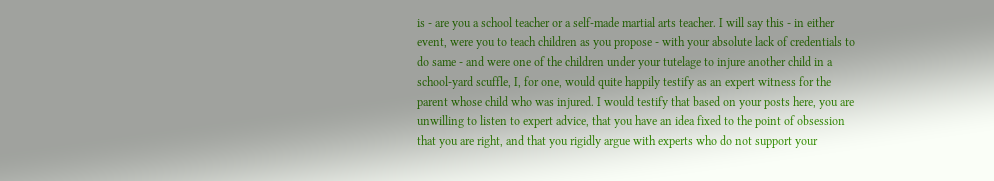is - are you a school teacher or a self-made martial arts teacher. I will say this - in either event, were you to teach children as you propose - with your absolute lack of credentials to do same - and were one of the children under your tutelage to injure another child in a school-yard scuffle, I, for one, would quite happily testify as an expert witness for the parent whose child who was injured. I would testify that based on your posts here, you are unwilling to listen to expert advice, that you have an idea fixed to the point of obsession that you are right, and that you rigidly argue with experts who do not support your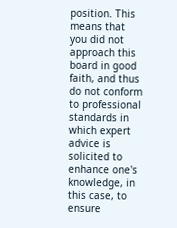position. This means that you did not approach this board in good faith, and thus do not conform to professional standards in which expert advice is solicited to enhance one's knowledge, in this case, to ensure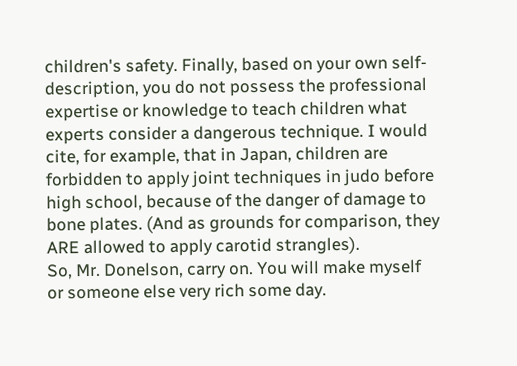children's safety. Finally, based on your own self-description, you do not possess the professional expertise or knowledge to teach children what experts consider a dangerous technique. I would cite, for example, that in Japan, children are forbidden to apply joint techniques in judo before high school, because of the danger of damage to bone plates. (And as grounds for comparison, they ARE allowed to apply carotid strangles).
So, Mr. Donelson, carry on. You will make myself or someone else very rich some day.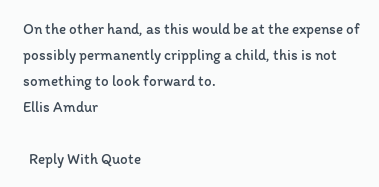On the other hand, as this would be at the expense of possibly permanently crippling a child, this is not something to look forward to.
Ellis Amdur

  Reply With Quote